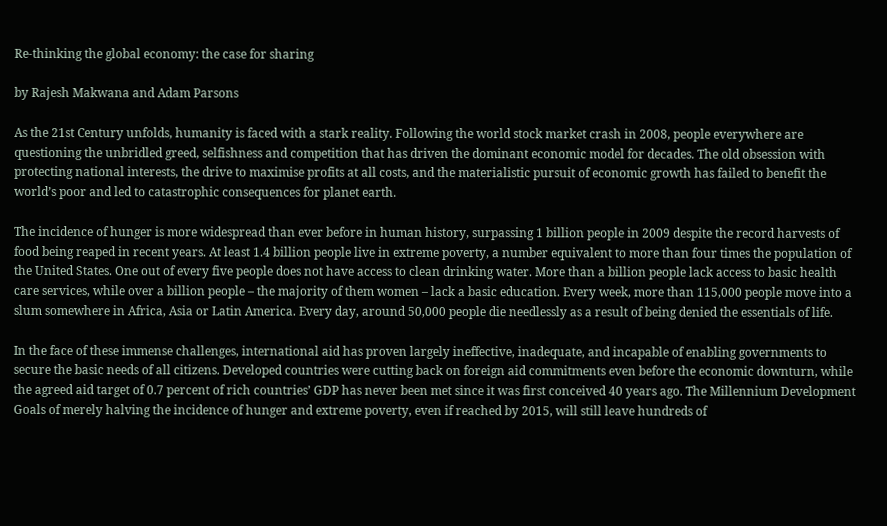Re-thinking the global economy: the case for sharing

by Rajesh Makwana and Adam Parsons

As the 21st Century unfolds, humanity is faced with a stark reality. Following the world stock market crash in 2008, people everywhere are questioning the unbridled greed, selfishness and competition that has driven the dominant economic model for decades. The old obsession with protecting national interests, the drive to maximise profits at all costs, and the materialistic pursuit of economic growth has failed to benefit the world’s poor and led to catastrophic consequences for planet earth.

The incidence of hunger is more widespread than ever before in human history, surpassing 1 billion people in 2009 despite the record harvests of food being reaped in recent years. At least 1.4 billion people live in extreme poverty, a number equivalent to more than four times the population of the United States. One out of every five people does not have access to clean drinking water. More than a billion people lack access to basic health care services, while over a billion people – the majority of them women – lack a basic education. Every week, more than 115,000 people move into a slum somewhere in Africa, Asia or Latin America. Every day, around 50,000 people die needlessly as a result of being denied the essentials of life.

In the face of these immense challenges, international aid has proven largely ineffective, inadequate, and incapable of enabling governments to secure the basic needs of all citizens. Developed countries were cutting back on foreign aid commitments even before the economic downturn, while the agreed aid target of 0.7 percent of rich countries’ GDP has never been met since it was first conceived 40 years ago. The Millennium Development Goals of merely halving the incidence of hunger and extreme poverty, even if reached by 2015, will still leave hundreds of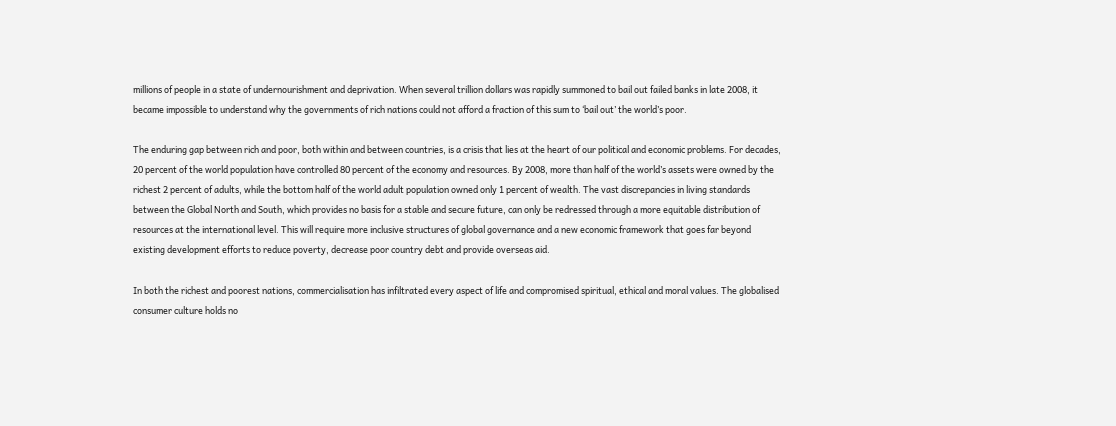millions of people in a state of undernourishment and deprivation. When several trillion dollars was rapidly summoned to bail out failed banks in late 2008, it became impossible to understand why the governments of rich nations could not afford a fraction of this sum to ‘bail out’ the world’s poor.

The enduring gap between rich and poor, both within and between countries, is a crisis that lies at the heart of our political and economic problems. For decades, 20 percent of the world population have controlled 80 percent of the economy and resources. By 2008, more than half of the world’s assets were owned by the richest 2 percent of adults, while the bottom half of the world adult population owned only 1 percent of wealth. The vast discrepancies in living standards between the Global North and South, which provides no basis for a stable and secure future, can only be redressed through a more equitable distribution of resources at the international level. This will require more inclusive structures of global governance and a new economic framework that goes far beyond existing development efforts to reduce poverty, decrease poor country debt and provide overseas aid.

In both the richest and poorest nations, commercialisation has infiltrated every aspect of life and compromised spiritual, ethical and moral values. The globalised consumer culture holds no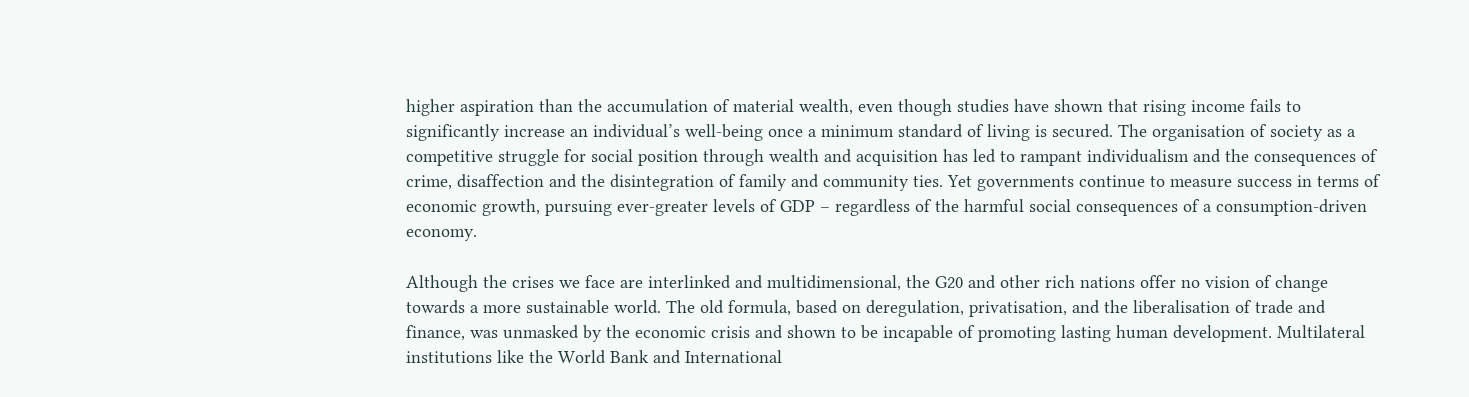higher aspiration than the accumulation of material wealth, even though studies have shown that rising income fails to significantly increase an individual’s well-being once a minimum standard of living is secured. The organisation of society as a competitive struggle for social position through wealth and acquisition has led to rampant individualism and the consequences of crime, disaffection and the disintegration of family and community ties. Yet governments continue to measure success in terms of economic growth, pursuing ever-greater levels of GDP – regardless of the harmful social consequences of a consumption-driven economy.

Although the crises we face are interlinked and multidimensional, the G20 and other rich nations offer no vision of change towards a more sustainable world. The old formula, based on deregulation, privatisation, and the liberalisation of trade and finance, was unmasked by the economic crisis and shown to be incapable of promoting lasting human development. Multilateral institutions like the World Bank and International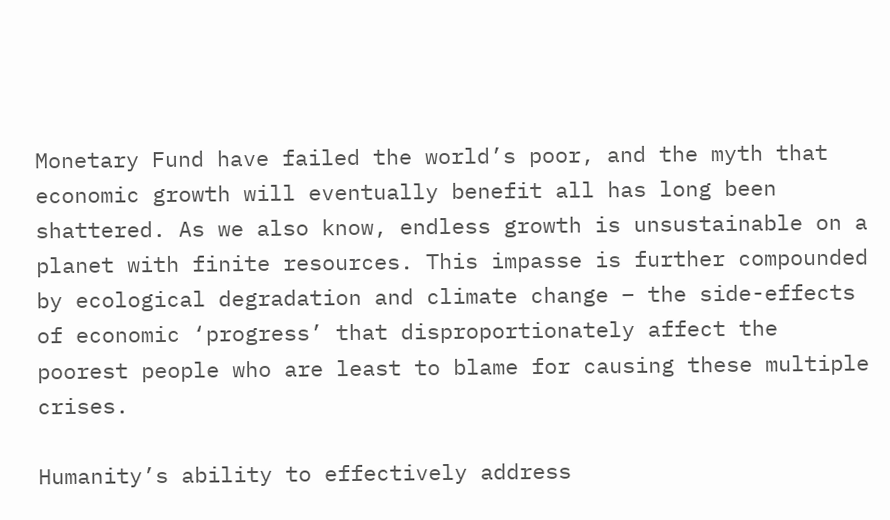Monetary Fund have failed the world’s poor, and the myth that economic growth will eventually benefit all has long been shattered. As we also know, endless growth is unsustainable on a planet with finite resources. This impasse is further compounded by ecological degradation and climate change – the side-effects of economic ‘progress’ that disproportionately affect the poorest people who are least to blame for causing these multiple crises.

Humanity’s ability to effectively address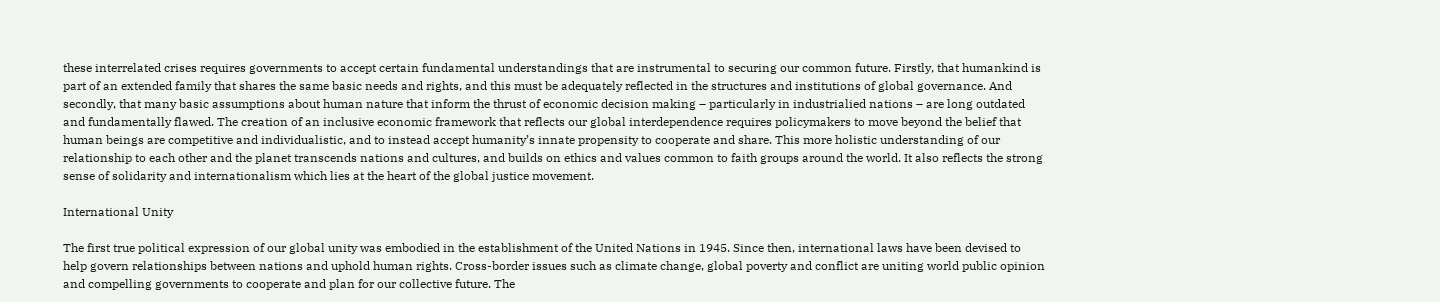these interrelated crises requires governments to accept certain fundamental understandings that are instrumental to securing our common future. Firstly, that humankind is part of an extended family that shares the same basic needs and rights, and this must be adequately reflected in the structures and institutions of global governance. And secondly, that many basic assumptions about human nature that inform the thrust of economic decision making – particularly in industrialied nations – are long outdated and fundamentally flawed. The creation of an inclusive economic framework that reflects our global interdependence requires policymakers to move beyond the belief that human beings are competitive and individualistic, and to instead accept humanity’s innate propensity to cooperate and share. This more holistic understanding of our relationship to each other and the planet transcends nations and cultures, and builds on ethics and values common to faith groups around the world. It also reflects the strong sense of solidarity and internationalism which lies at the heart of the global justice movement.

International Unity

The first true political expression of our global unity was embodied in the establishment of the United Nations in 1945. Since then, international laws have been devised to help govern relationships between nations and uphold human rights. Cross-border issues such as climate change, global poverty and conflict are uniting world public opinion and compelling governments to cooperate and plan for our collective future. The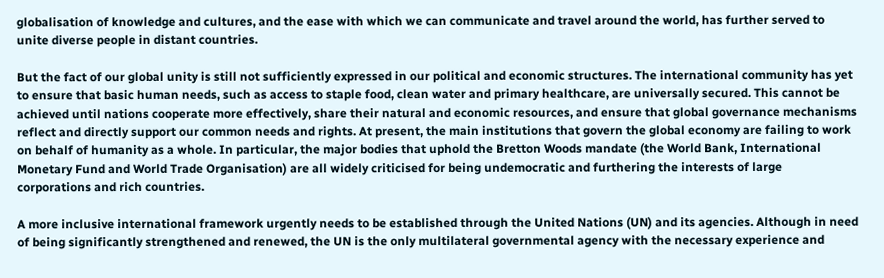globalisation of knowledge and cultures, and the ease with which we can communicate and travel around the world, has further served to unite diverse people in distant countries.

But the fact of our global unity is still not sufficiently expressed in our political and economic structures. The international community has yet to ensure that basic human needs, such as access to staple food, clean water and primary healthcare, are universally secured. This cannot be achieved until nations cooperate more effectively, share their natural and economic resources, and ensure that global governance mechanisms reflect and directly support our common needs and rights. At present, the main institutions that govern the global economy are failing to work on behalf of humanity as a whole. In particular, the major bodies that uphold the Bretton Woods mandate (the World Bank, International Monetary Fund and World Trade Organisation) are all widely criticised for being undemocratic and furthering the interests of large corporations and rich countries.

A more inclusive international framework urgently needs to be established through the United Nations (UN) and its agencies. Although in need of being significantly strengthened and renewed, the UN is the only multilateral governmental agency with the necessary experience and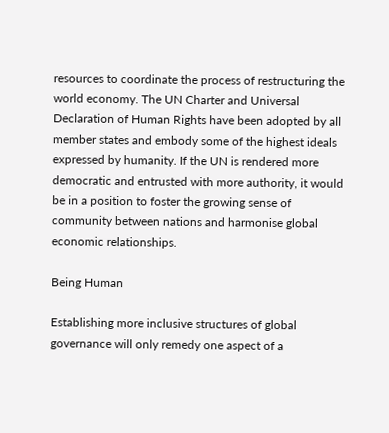resources to coordinate the process of restructuring the world economy. The UN Charter and Universal Declaration of Human Rights have been adopted by all member states and embody some of the highest ideals expressed by humanity. If the UN is rendered more democratic and entrusted with more authority, it would be in a position to foster the growing sense of community between nations and harmonise global economic relationships.

Being Human

Establishing more inclusive structures of global governance will only remedy one aspect of a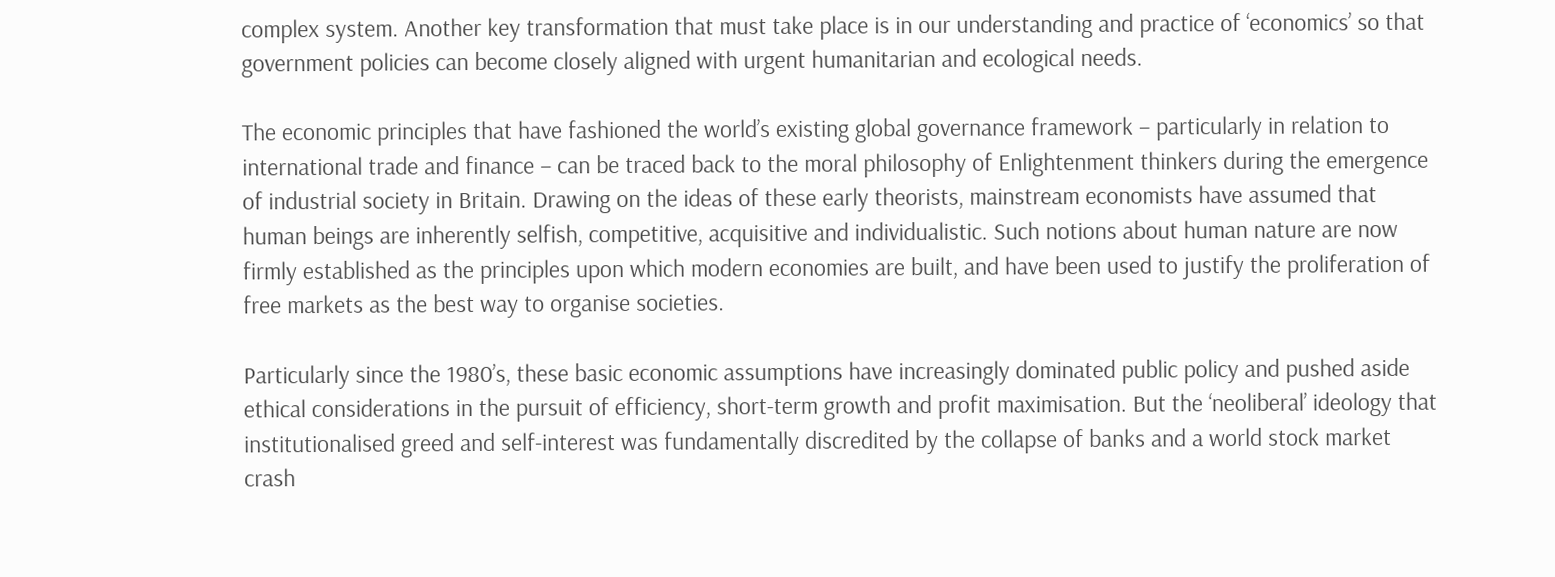complex system. Another key transformation that must take place is in our understanding and practice of ‘economics’ so that government policies can become closely aligned with urgent humanitarian and ecological needs.

The economic principles that have fashioned the world’s existing global governance framework – particularly in relation to international trade and finance – can be traced back to the moral philosophy of Enlightenment thinkers during the emergence of industrial society in Britain. Drawing on the ideas of these early theorists, mainstream economists have assumed that human beings are inherently selfish, competitive, acquisitive and individualistic. Such notions about human nature are now firmly established as the principles upon which modern economies are built, and have been used to justify the proliferation of free markets as the best way to organise societies.

Particularly since the 1980’s, these basic economic assumptions have increasingly dominated public policy and pushed aside ethical considerations in the pursuit of efficiency, short-term growth and profit maximisation. But the ‘neoliberal’ ideology that institutionalised greed and self-interest was fundamentally discredited by the collapse of banks and a world stock market crash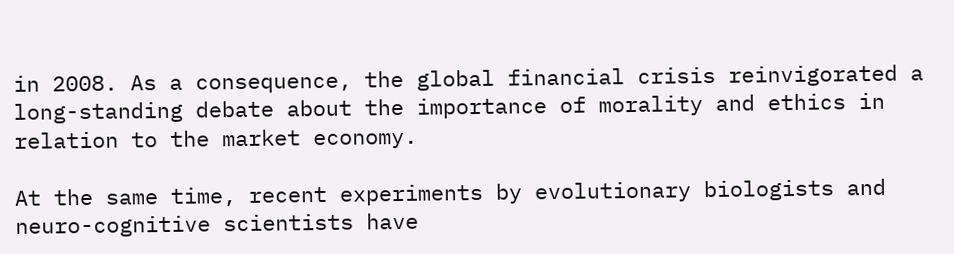in 2008. As a consequence, the global financial crisis reinvigorated a long-standing debate about the importance of morality and ethics in relation to the market economy.

At the same time, recent experiments by evolutionary biologists and neuro-cognitive scientists have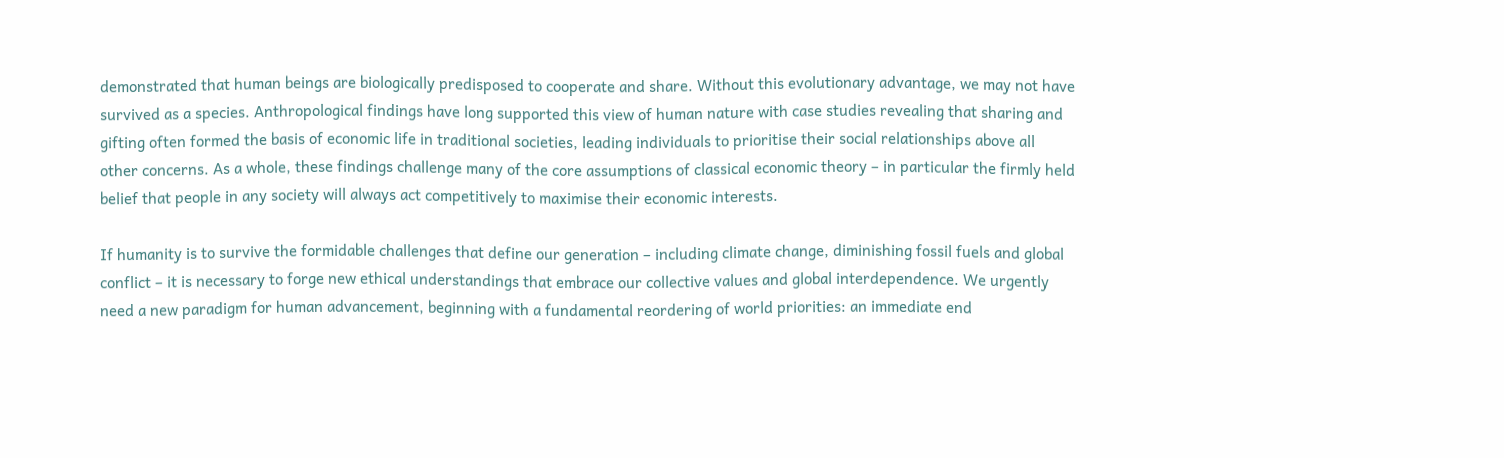demonstrated that human beings are biologically predisposed to cooperate and share. Without this evolutionary advantage, we may not have survived as a species. Anthropological findings have long supported this view of human nature with case studies revealing that sharing and gifting often formed the basis of economic life in traditional societies, leading individuals to prioritise their social relationships above all other concerns. As a whole, these findings challenge many of the core assumptions of classical economic theory – in particular the firmly held belief that people in any society will always act competitively to maximise their economic interests.

If humanity is to survive the formidable challenges that define our generation – including climate change, diminishing fossil fuels and global conflict – it is necessary to forge new ethical understandings that embrace our collective values and global interdependence. We urgently need a new paradigm for human advancement, beginning with a fundamental reordering of world priorities: an immediate end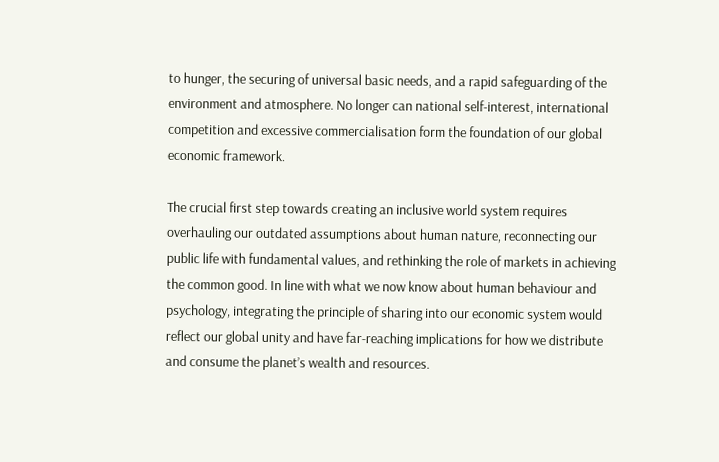to hunger, the securing of universal basic needs, and a rapid safeguarding of the environment and atmosphere. No longer can national self-interest, international competition and excessive commercialisation form the foundation of our global economic framework.

The crucial first step towards creating an inclusive world system requires overhauling our outdated assumptions about human nature, reconnecting our public life with fundamental values, and rethinking the role of markets in achieving the common good. In line with what we now know about human behaviour and psychology, integrating the principle of sharing into our economic system would reflect our global unity and have far-reaching implications for how we distribute and consume the planet’s wealth and resources.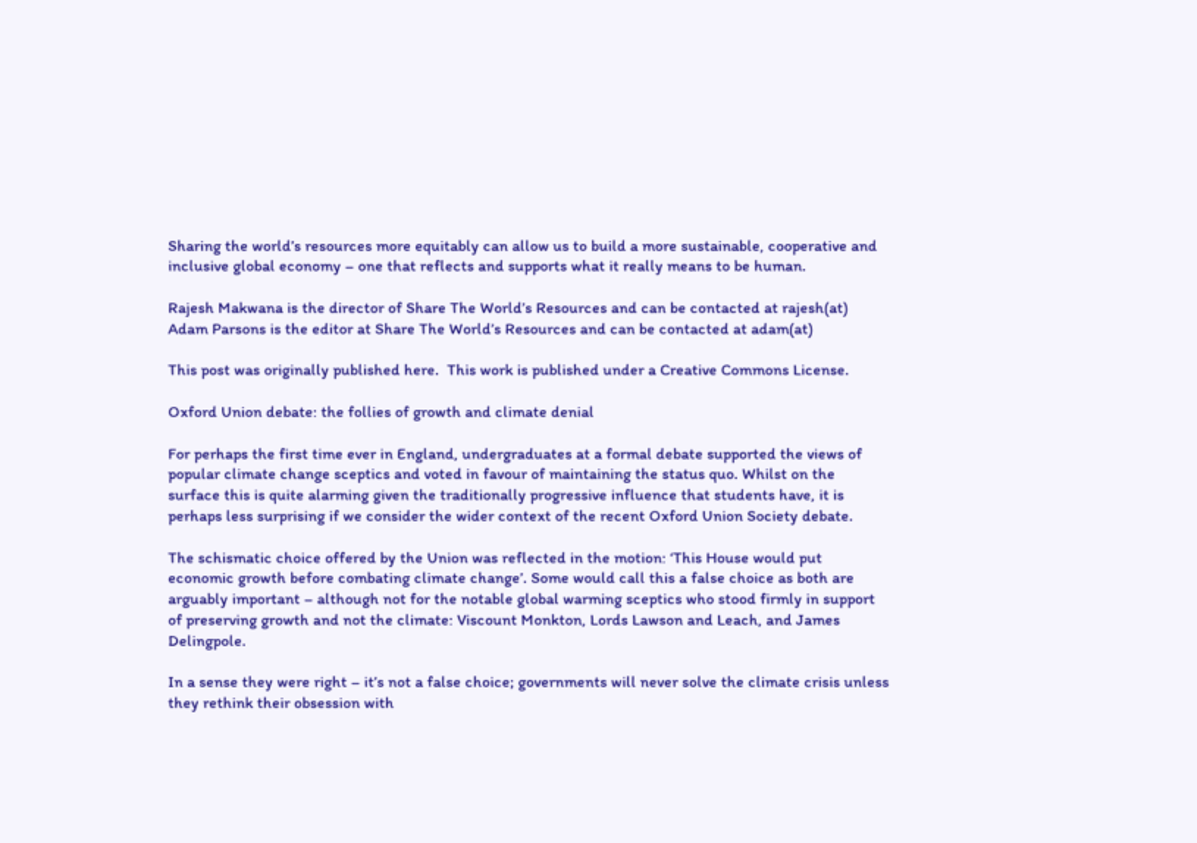Sharing the world’s resources more equitably can allow us to build a more sustainable, cooperative and inclusive global economy – one that reflects and supports what it really means to be human.

Rajesh Makwana is the director of Share The World’s Resources and can be contacted at rajesh(at) Adam Parsons is the editor at Share The World’s Resources and can be contacted at adam(at)

This post was originally published here.  This work is published under a Creative Commons License.

Oxford Union debate: the follies of growth and climate denial

For perhaps the first time ever in England, undergraduates at a formal debate supported the views of popular climate change sceptics and voted in favour of maintaining the status quo. Whilst on the surface this is quite alarming given the traditionally progressive influence that students have, it is perhaps less surprising if we consider the wider context of the recent Oxford Union Society debate.

The schismatic choice offered by the Union was reflected in the motion: ‘This House would put economic growth before combating climate change’. Some would call this a false choice as both are arguably important – although not for the notable global warming sceptics who stood firmly in support of preserving growth and not the climate: Viscount Monkton, Lords Lawson and Leach, and James Delingpole.

In a sense they were right – it’s not a false choice; governments will never solve the climate crisis unless they rethink their obsession with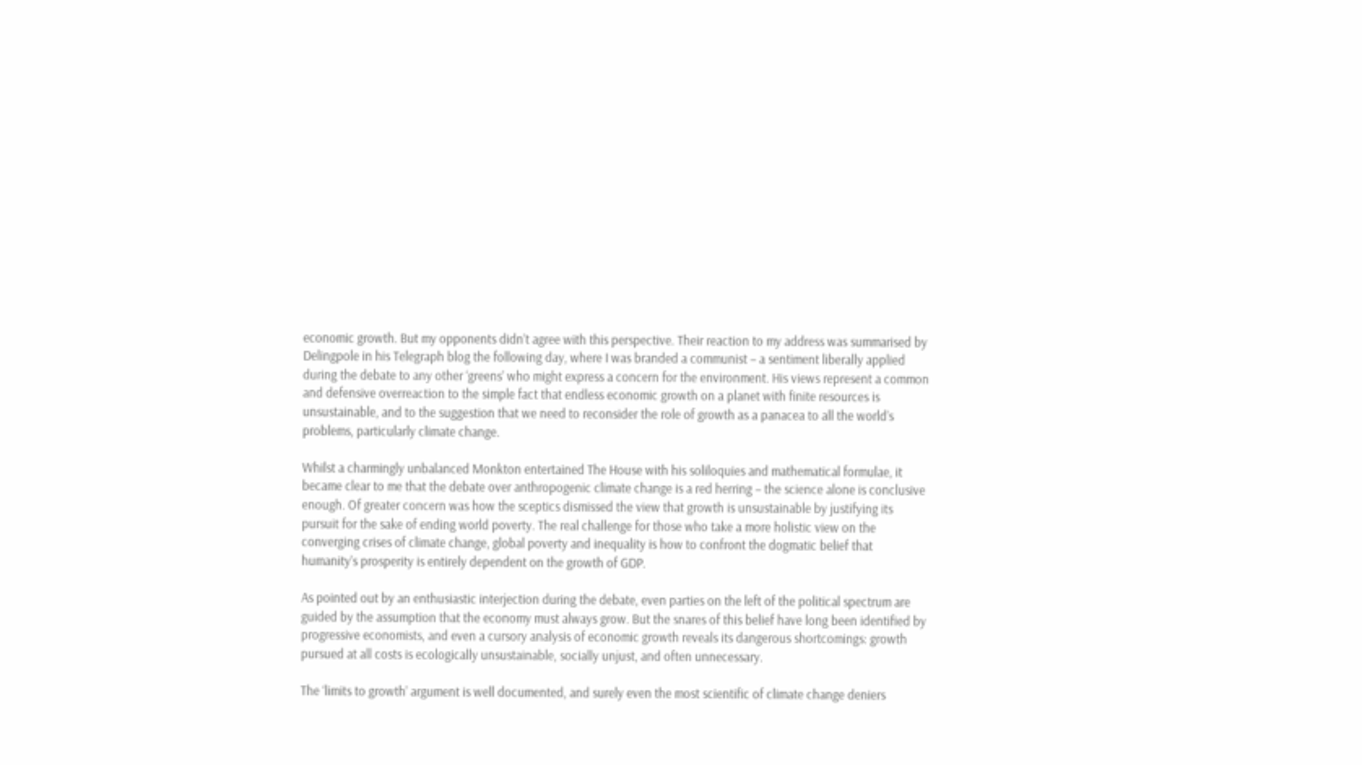economic growth. But my opponents didn’t agree with this perspective. Their reaction to my address was summarised by Delingpole in his Telegraph blog the following day, where I was branded a communist – a sentiment liberally applied during the debate to any other ‘greens’ who might express a concern for the environment. His views represent a common and defensive overreaction to the simple fact that endless economic growth on a planet with finite resources is unsustainable, and to the suggestion that we need to reconsider the role of growth as a panacea to all the world’s problems, particularly climate change.

Whilst a charmingly unbalanced Monkton entertained The House with his soliloquies and mathematical formulae, it became clear to me that the debate over anthropogenic climate change is a red herring – the science alone is conclusive enough. Of greater concern was how the sceptics dismissed the view that growth is unsustainable by justifying its pursuit for the sake of ending world poverty. The real challenge for those who take a more holistic view on the converging crises of climate change, global poverty and inequality is how to confront the dogmatic belief that humanity’s prosperity is entirely dependent on the growth of GDP.

As pointed out by an enthusiastic interjection during the debate, even parties on the left of the political spectrum are guided by the assumption that the economy must always grow. But the snares of this belief have long been identified by progressive economists, and even a cursory analysis of economic growth reveals its dangerous shortcomings: growth pursued at all costs is ecologically unsustainable, socially unjust, and often unnecessary.

The ‘limits to growth’ argument is well documented, and surely even the most scientific of climate change deniers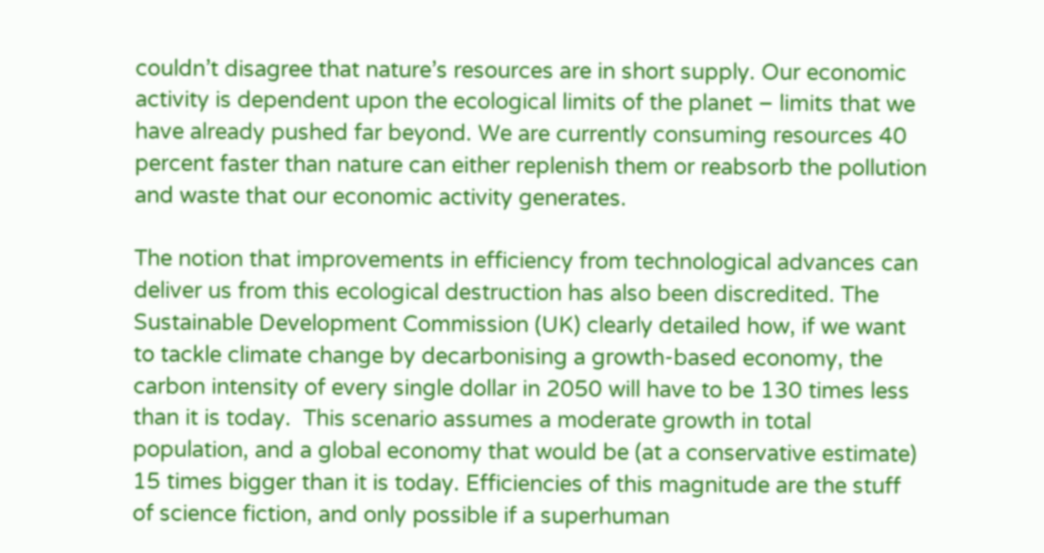couldn’t disagree that nature’s resources are in short supply. Our economic activity is dependent upon the ecological limits of the planet – limits that we have already pushed far beyond. We are currently consuming resources 40 percent faster than nature can either replenish them or reabsorb the pollution and waste that our economic activity generates.

The notion that improvements in efficiency from technological advances can deliver us from this ecological destruction has also been discredited. The Sustainable Development Commission (UK) clearly detailed how, if we want to tackle climate change by decarbonising a growth-based economy, the carbon intensity of every single dollar in 2050 will have to be 130 times less than it is today.  This scenario assumes a moderate growth in total population, and a global economy that would be (at a conservative estimate) 15 times bigger than it is today. Efficiencies of this magnitude are the stuff of science fiction, and only possible if a superhuman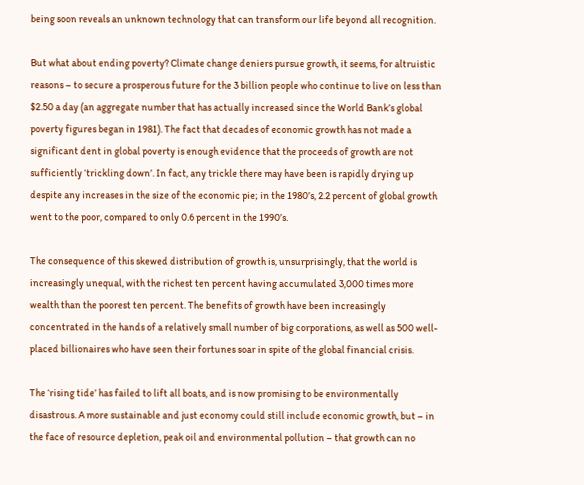being soon reveals an unknown technology that can transform our life beyond all recognition.

But what about ending poverty? Climate change deniers pursue growth, it seems, for altruistic reasons – to secure a prosperous future for the 3 billion people who continue to live on less than $2.50 a day (an aggregate number that has actually increased since the World Bank’s global poverty figures began in 1981). The fact that decades of economic growth has not made a significant dent in global poverty is enough evidence that the proceeds of growth are not sufficiently ‘trickling down’. In fact, any trickle there may have been is rapidly drying up despite any increases in the size of the economic pie; in the 1980’s, 2.2 percent of global growth went to the poor, compared to only 0.6 percent in the 1990’s.

The consequence of this skewed distribution of growth is, unsurprisingly, that the world is increasingly unequal, with the richest ten percent having accumulated 3,000 times more wealth than the poorest ten percent. The benefits of growth have been increasingly concentrated in the hands of a relatively small number of big corporations, as well as 500 well-placed billionaires who have seen their fortunes soar in spite of the global financial crisis.

The ‘rising tide’ has failed to lift all boats, and is now promising to be environmentally disastrous. A more sustainable and just economy could still include economic growth, but – in the face of resource depletion, peak oil and environmental pollution – that growth can no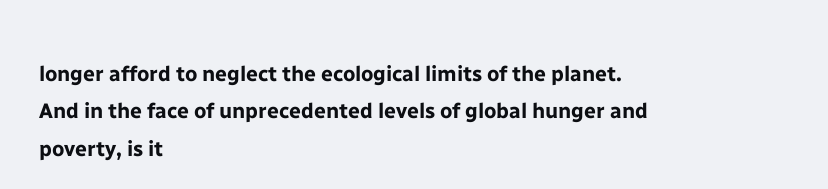longer afford to neglect the ecological limits of the planet. And in the face of unprecedented levels of global hunger and poverty, is it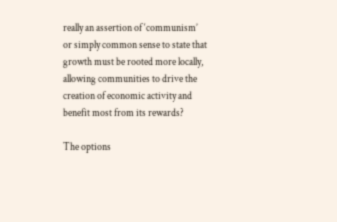really an assertion of ‘communism’ or simply common sense to state that growth must be rooted more locally, allowing communities to drive the creation of economic activity and benefit most from its rewards?

The options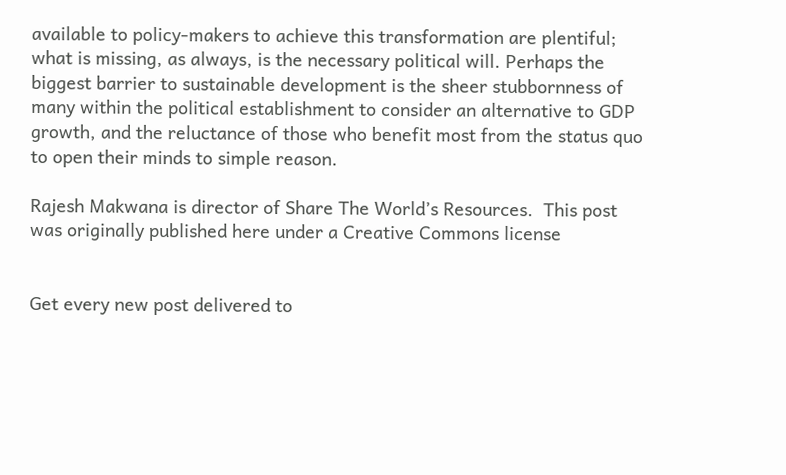available to policy-makers to achieve this transformation are plentiful; what is missing, as always, is the necessary political will. Perhaps the biggest barrier to sustainable development is the sheer stubbornness of many within the political establishment to consider an alternative to GDP growth, and the reluctance of those who benefit most from the status quo to open their minds to simple reason.

Rajesh Makwana is director of Share The World’s Resources.  This post was originally published here under a Creative Commons license


Get every new post delivered to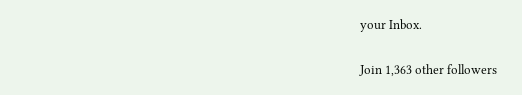your Inbox.

Join 1,363 other followers